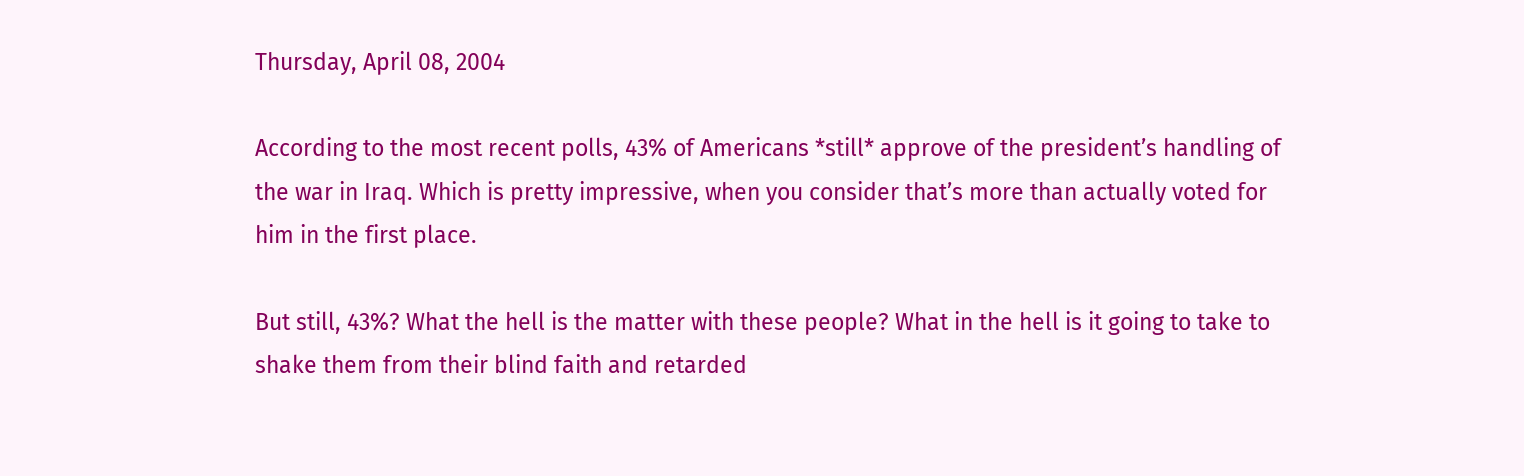Thursday, April 08, 2004

According to the most recent polls, 43% of Americans *still* approve of the president’s handling of the war in Iraq. Which is pretty impressive, when you consider that’s more than actually voted for him in the first place.

But still, 43%? What the hell is the matter with these people? What in the hell is it going to take to shake them from their blind faith and retarded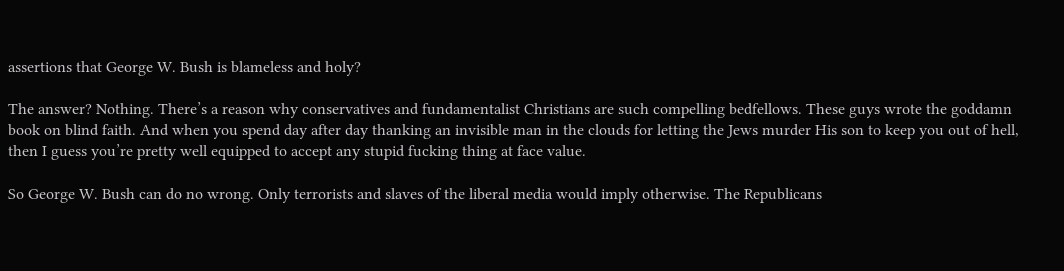assertions that George W. Bush is blameless and holy?

The answer? Nothing. There’s a reason why conservatives and fundamentalist Christians are such compelling bedfellows. These guys wrote the goddamn book on blind faith. And when you spend day after day thanking an invisible man in the clouds for letting the Jews murder His son to keep you out of hell, then I guess you’re pretty well equipped to accept any stupid fucking thing at face value.

So George W. Bush can do no wrong. Only terrorists and slaves of the liberal media would imply otherwise. The Republicans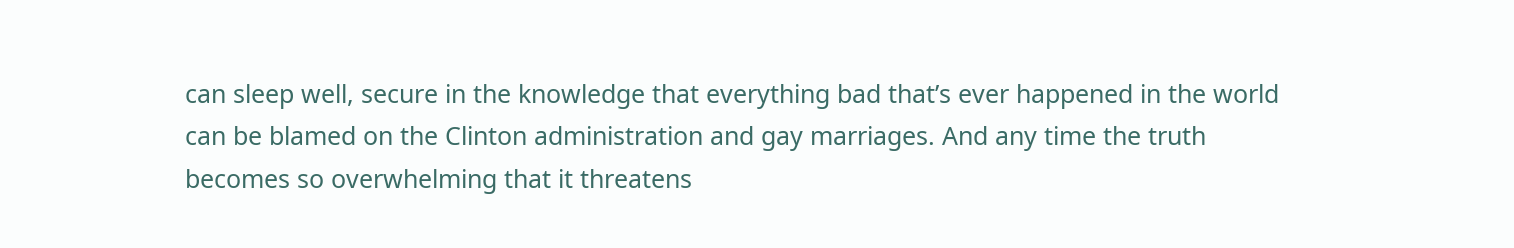can sleep well, secure in the knowledge that everything bad that’s ever happened in the world can be blamed on the Clinton administration and gay marriages. And any time the truth becomes so overwhelming that it threatens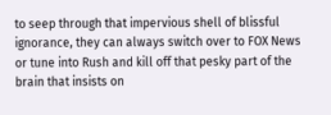to seep through that impervious shell of blissful ignorance, they can always switch over to FOX News or tune into Rush and kill off that pesky part of the brain that insists on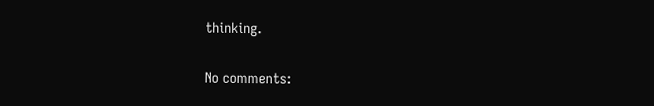thinking.

No comments: